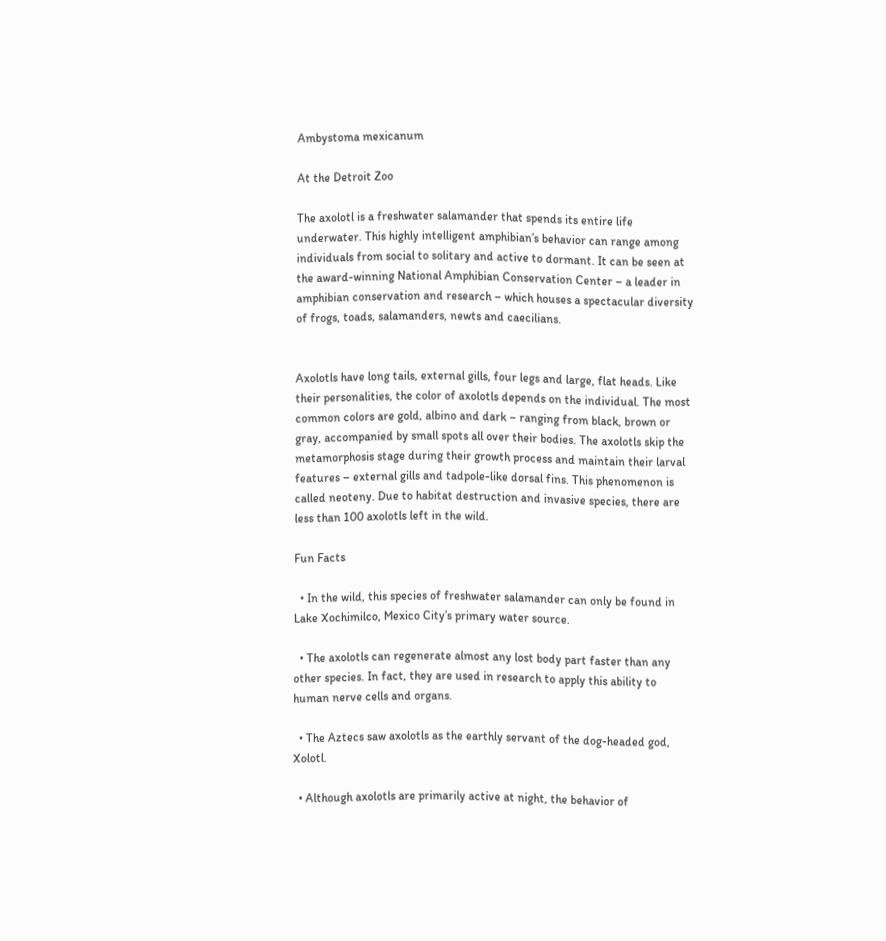Ambystoma mexicanum

At the Detroit Zoo

The axolotl is a freshwater salamander that spends its entire life underwater. This highly intelligent amphibian’s behavior can range among individuals from social to solitary and active to dormant. It can be seen at the award-winning National Amphibian Conservation Center – a leader in amphibian conservation and research – which houses a spectacular diversity of frogs, toads, salamanders, newts and caecilians.


Axolotls have long tails, external gills, four legs and large, flat heads. Like their personalities, the color of axolotls depends on the individual. The most common colors are gold, albino and dark – ranging from black, brown or gray, accompanied by small spots all over their bodies. The axolotls skip the metamorphosis stage during their growth process and maintain their larval features – external gills and tadpole-like dorsal fins. This phenomenon is called neoteny. Due to habitat destruction and invasive species, there are less than 100 axolotls left in the wild.

Fun Facts

  • In the wild, this species of freshwater salamander can only be found in Lake Xochimilco, Mexico City’s primary water source.

  • The axolotls can regenerate almost any lost body part faster than any other species. In fact, they are used in research to apply this ability to human nerve cells and organs.

  • The Aztecs saw axolotls as the earthly servant of the dog-headed god, Xolotl.

  • Although axolotls are primarily active at night, the behavior of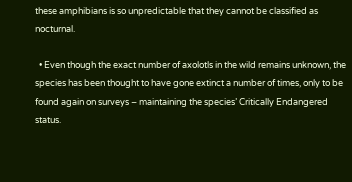these amphibians is so unpredictable that they cannot be classified as nocturnal.

  • Even though the exact number of axolotls in the wild remains unknown, the species has been thought to have gone extinct a number of times, only to be found again on surveys – maintaining the species’ Critically Endangered status.